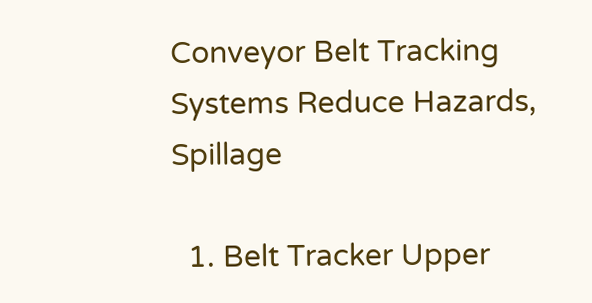Conveyor Belt Tracking Systems Reduce Hazards, Spillage

  1. Belt Tracker Upper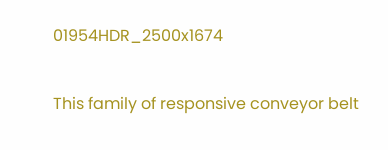01954HDR_2500x1674

This family of responsive conveyor belt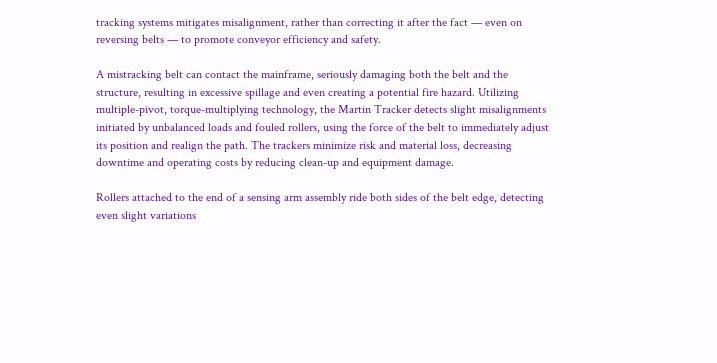tracking systems mitigates misalignment, rather than correcting it after the fact — even on reversing belts — to promote conveyor efficiency and safety.

A mistracking belt can contact the mainframe, seriously damaging both the belt and the structure, resulting in excessive spillage and even creating a potential fire hazard. Utilizing multiple-pivot, torque-multiplying technology, the Martin Tracker detects slight misalignments initiated by unbalanced loads and fouled rollers, using the force of the belt to immediately adjust its position and realign the path. The trackers minimize risk and material loss, decreasing downtime and operating costs by reducing clean-up and equipment damage.

Rollers attached to the end of a sensing arm assembly ride both sides of the belt edge, detecting even slight variations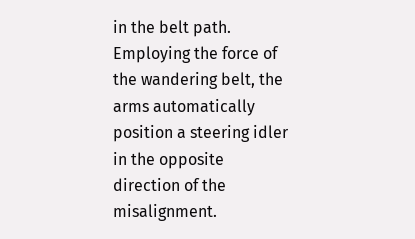in the belt path. Employing the force of the wandering belt, the arms automatically position a steering idler in the opposite direction of the misalignment.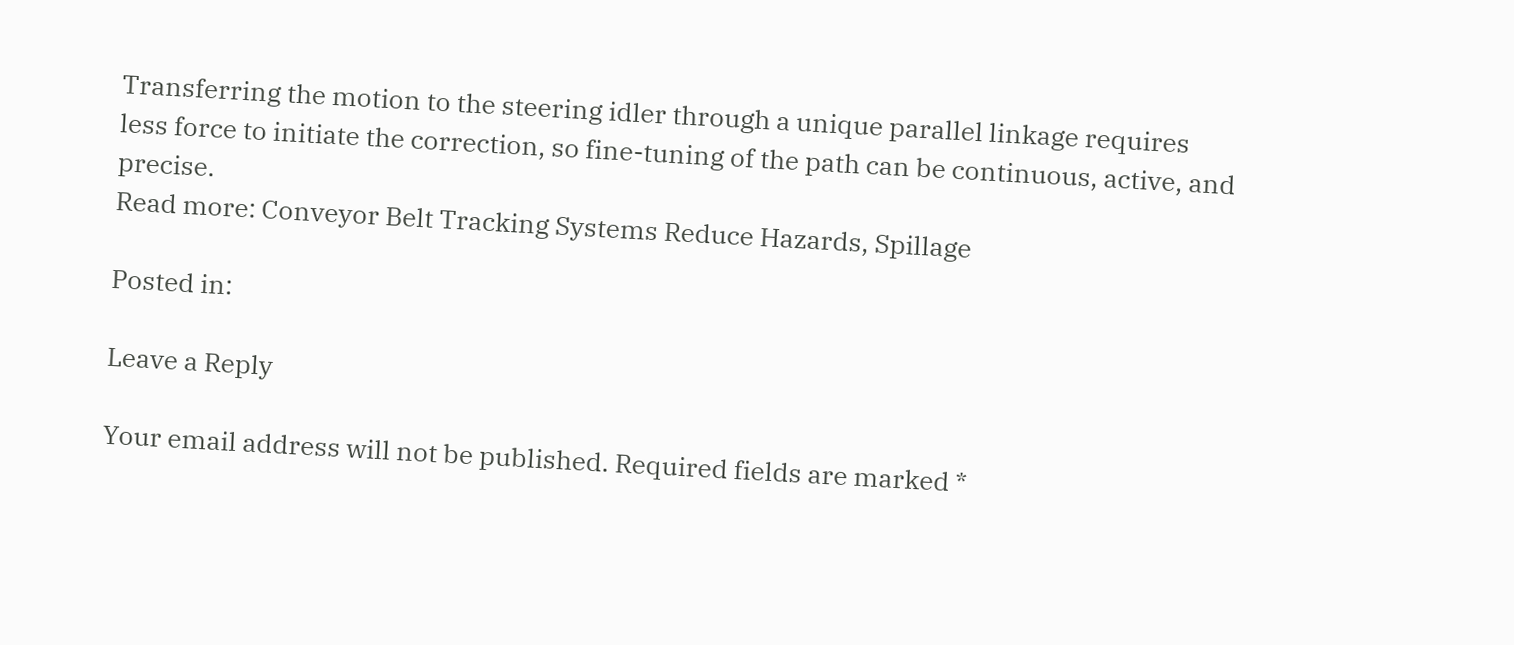Transferring the motion to the steering idler through a unique parallel linkage requires less force to initiate the correction, so fine-tuning of the path can be continuous, active, and precise.
Read more: Conveyor Belt Tracking Systems Reduce Hazards, Spillage

Posted in:

Leave a Reply

Your email address will not be published. Required fields are marked *